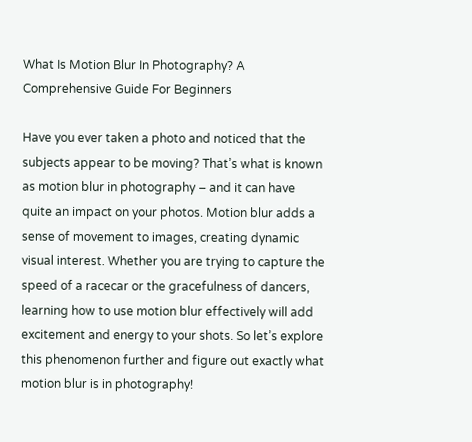What Is Motion Blur In Photography? A Comprehensive Guide For Beginners

Have you ever taken a photo and noticed that the subjects appear to be moving? That’s what is known as motion blur in photography – and it can have quite an impact on your photos. Motion blur adds a sense of movement to images, creating dynamic visual interest. Whether you are trying to capture the speed of a racecar or the gracefulness of dancers, learning how to use motion blur effectively will add excitement and energy to your shots. So let’s explore this phenomenon further and figure out exactly what motion blur is in photography!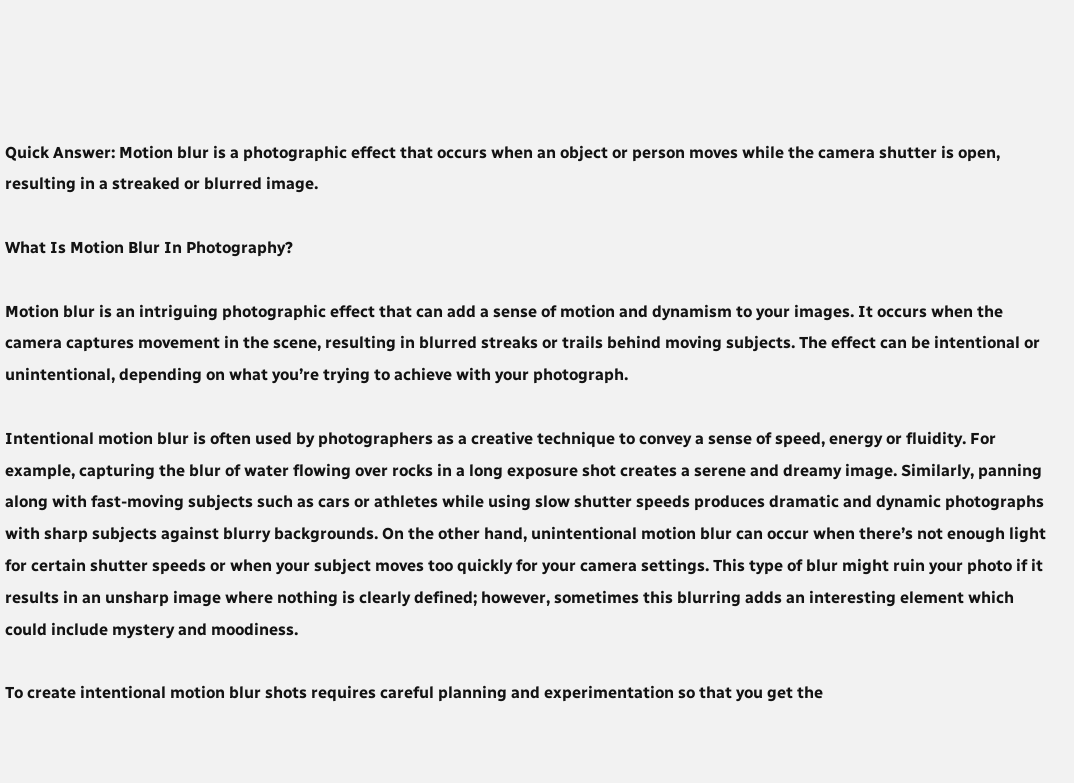Quick Answer: Motion blur is a photographic effect that occurs when an object or person moves while the camera shutter is open, resulting in a streaked or blurred image.

What Is Motion Blur In Photography?

Motion blur is an intriguing photographic effect that can add a sense of motion and dynamism to your images. It occurs when the camera captures movement in the scene, resulting in blurred streaks or trails behind moving subjects. The effect can be intentional or unintentional, depending on what you’re trying to achieve with your photograph.

Intentional motion blur is often used by photographers as a creative technique to convey a sense of speed, energy or fluidity. For example, capturing the blur of water flowing over rocks in a long exposure shot creates a serene and dreamy image. Similarly, panning along with fast-moving subjects such as cars or athletes while using slow shutter speeds produces dramatic and dynamic photographs with sharp subjects against blurry backgrounds. On the other hand, unintentional motion blur can occur when there’s not enough light for certain shutter speeds or when your subject moves too quickly for your camera settings. This type of blur might ruin your photo if it results in an unsharp image where nothing is clearly defined; however, sometimes this blurring adds an interesting element which could include mystery and moodiness.

To create intentional motion blur shots requires careful planning and experimentation so that you get the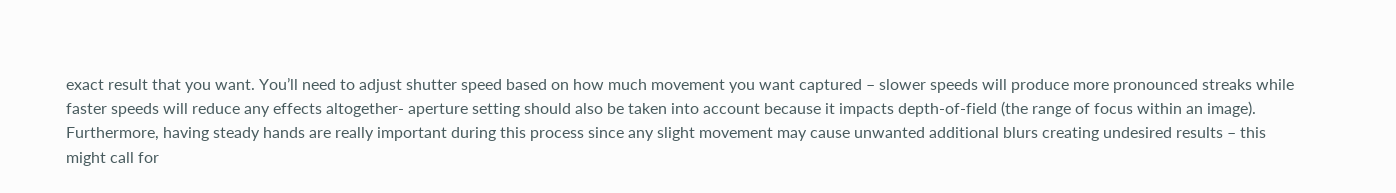exact result that you want. You’ll need to adjust shutter speed based on how much movement you want captured – slower speeds will produce more pronounced streaks while faster speeds will reduce any effects altogether- aperture setting should also be taken into account because it impacts depth-of-field (the range of focus within an image). Furthermore, having steady hands are really important during this process since any slight movement may cause unwanted additional blurs creating undesired results – this might call for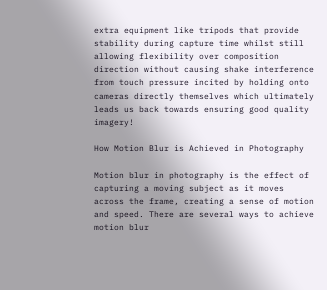extra equipment like tripods that provide stability during capture time whilst still allowing flexibility over composition direction without causing shake interference from touch pressure incited by holding onto cameras directly themselves which ultimately leads us back towards ensuring good quality imagery!

How Motion Blur is Achieved in Photography

Motion blur in photography is the effect of capturing a moving subject as it moves across the frame, creating a sense of motion and speed. There are several ways to achieve motion blur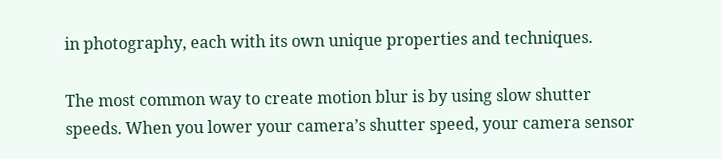in photography, each with its own unique properties and techniques.

The most common way to create motion blur is by using slow shutter speeds. When you lower your camera’s shutter speed, your camera sensor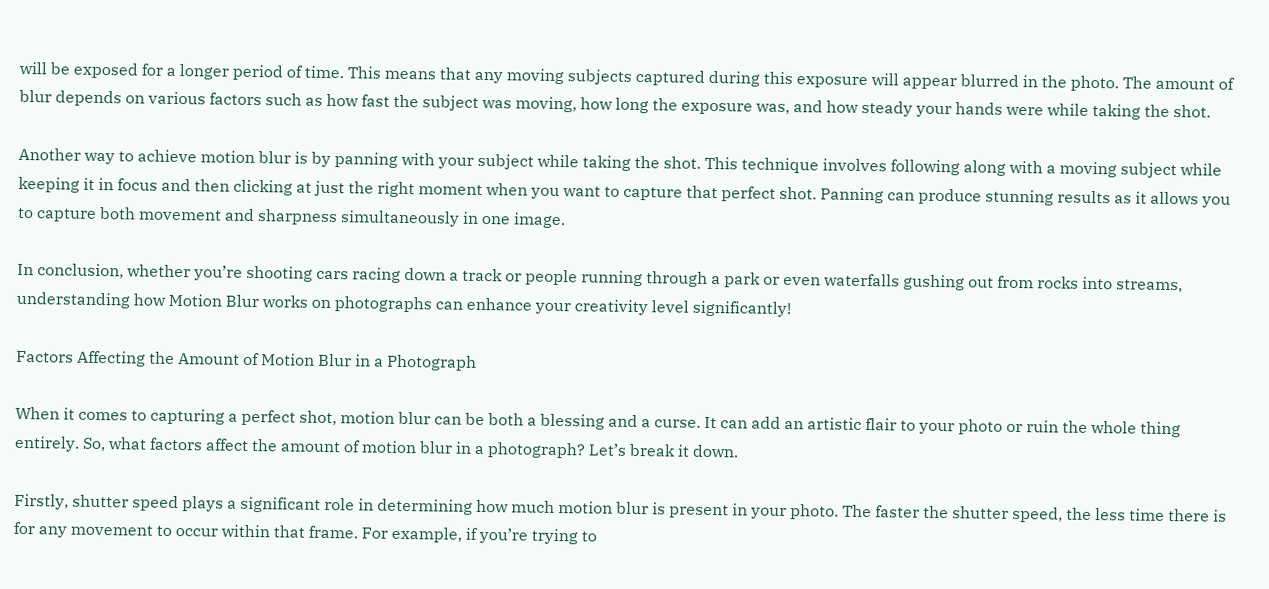will be exposed for a longer period of time. This means that any moving subjects captured during this exposure will appear blurred in the photo. The amount of blur depends on various factors such as how fast the subject was moving, how long the exposure was, and how steady your hands were while taking the shot.

Another way to achieve motion blur is by panning with your subject while taking the shot. This technique involves following along with a moving subject while keeping it in focus and then clicking at just the right moment when you want to capture that perfect shot. Panning can produce stunning results as it allows you to capture both movement and sharpness simultaneously in one image.

In conclusion, whether you’re shooting cars racing down a track or people running through a park or even waterfalls gushing out from rocks into streams, understanding how Motion Blur works on photographs can enhance your creativity level significantly!

Factors Affecting the Amount of Motion Blur in a Photograph

When it comes to capturing a perfect shot, motion blur can be both a blessing and a curse. It can add an artistic flair to your photo or ruin the whole thing entirely. So, what factors affect the amount of motion blur in a photograph? Let’s break it down.

Firstly, shutter speed plays a significant role in determining how much motion blur is present in your photo. The faster the shutter speed, the less time there is for any movement to occur within that frame. For example, if you’re trying to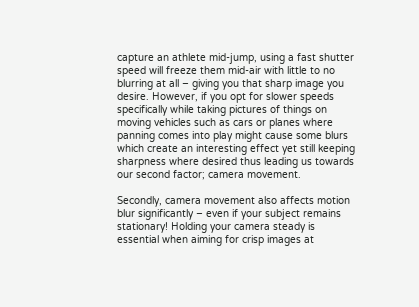capture an athlete mid-jump, using a fast shutter speed will freeze them mid-air with little to no blurring at all – giving you that sharp image you desire. However, if you opt for slower speeds specifically while taking pictures of things on moving vehicles such as cars or planes where panning comes into play might cause some blurs which create an interesting effect yet still keeping sharpness where desired thus leading us towards our second factor; camera movement.

Secondly, camera movement also affects motion blur significantly – even if your subject remains stationary! Holding your camera steady is essential when aiming for crisp images at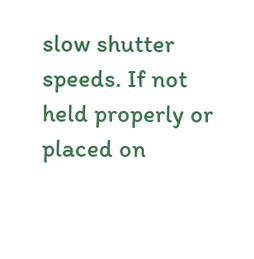slow shutter speeds. If not held properly or placed on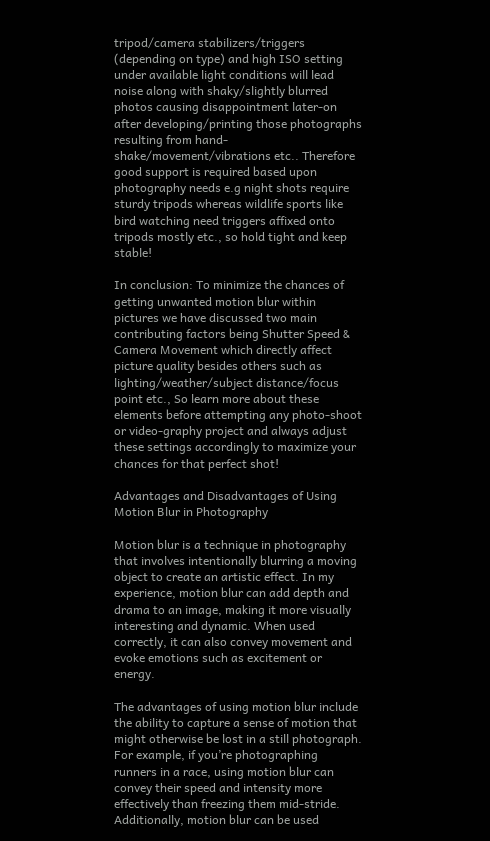tripod/camera stabilizers/triggers (depending on type) and high ISO setting under available light conditions will lead noise along with shaky/slightly blurred photos causing disappointment later-on after developing/printing those photographs resulting from hand-shake/movement/vibrations etc.. Therefore good support is required based upon photography needs e.g night shots require sturdy tripods whereas wildlife sports like bird watching need triggers affixed onto tripods mostly etc., so hold tight and keep stable!

In conclusion: To minimize the chances of getting unwanted motion blur within pictures we have discussed two main contributing factors being Shutter Speed & Camera Movement which directly affect picture quality besides others such as lighting/weather/subject distance/focus point etc., So learn more about these elements before attempting any photo-shoot or video-graphy project and always adjust these settings accordingly to maximize your chances for that perfect shot!

Advantages and Disadvantages of Using Motion Blur in Photography

Motion blur is a technique in photography that involves intentionally blurring a moving object to create an artistic effect. In my experience, motion blur can add depth and drama to an image, making it more visually interesting and dynamic. When used correctly, it can also convey movement and evoke emotions such as excitement or energy.

The advantages of using motion blur include the ability to capture a sense of motion that might otherwise be lost in a still photograph. For example, if you’re photographing runners in a race, using motion blur can convey their speed and intensity more effectively than freezing them mid-stride. Additionally, motion blur can be used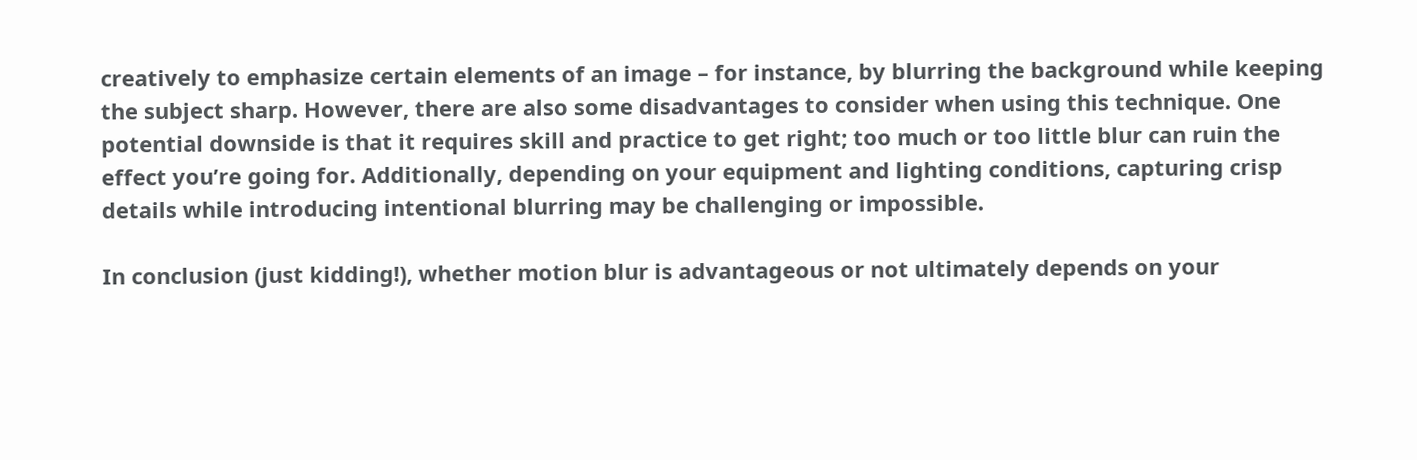creatively to emphasize certain elements of an image – for instance, by blurring the background while keeping the subject sharp. However, there are also some disadvantages to consider when using this technique. One potential downside is that it requires skill and practice to get right; too much or too little blur can ruin the effect you’re going for. Additionally, depending on your equipment and lighting conditions, capturing crisp details while introducing intentional blurring may be challenging or impossible.

In conclusion (just kidding!), whether motion blur is advantageous or not ultimately depends on your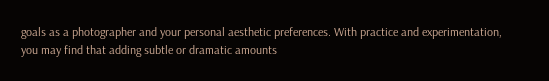goals as a photographer and your personal aesthetic preferences. With practice and experimentation, you may find that adding subtle or dramatic amounts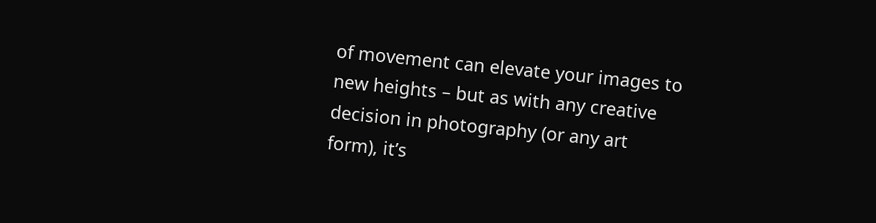of movement can elevate your images to new heights – but as with any creative decision in photography (or any art form), it’s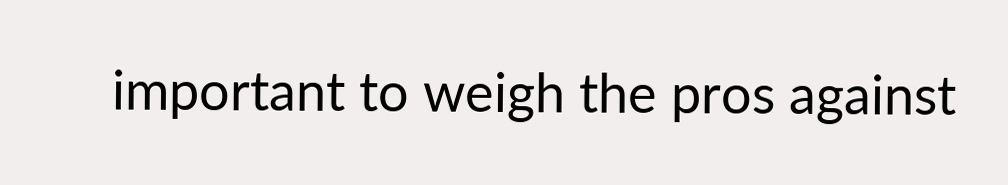important to weigh the pros against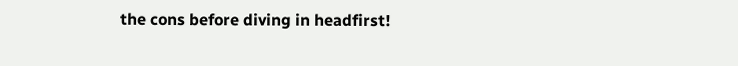the cons before diving in headfirst!